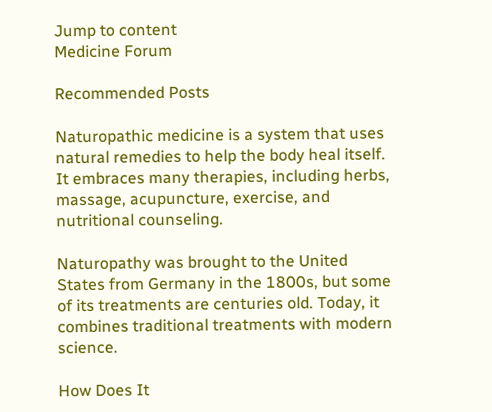Jump to content
Medicine Forum

Recommended Posts

Naturopathic medicine is a system that uses natural remedies to help the body heal itself. It embraces many therapies, including herbs, massage, acupuncture, exercise, and nutritional counseling.

Naturopathy was brought to the United States from Germany in the 1800s, but some of its treatments are centuries old. Today, it combines traditional treatments with modern science.

How Does It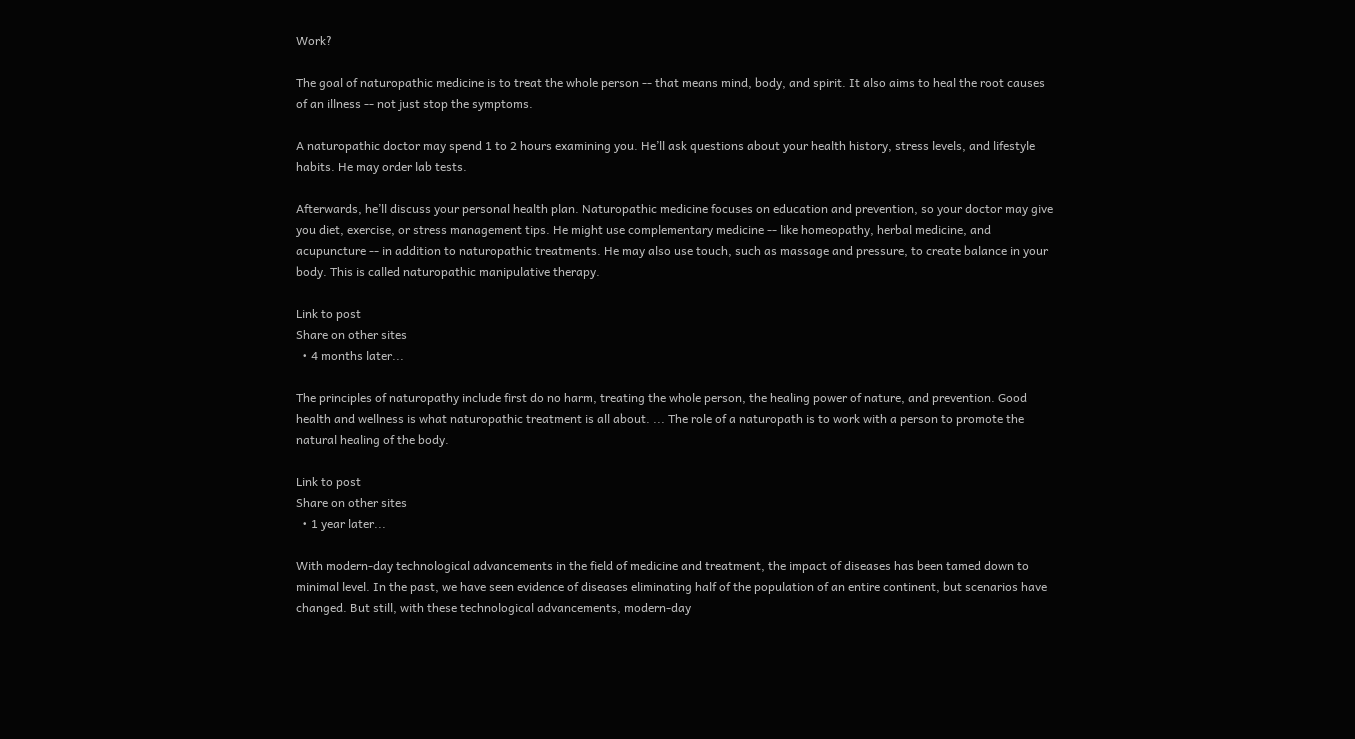Work?

The goal of naturopathic medicine is to treat the whole person -- that means mind, body, and spirit. It also aims to heal the root causes of an illness -- not just stop the symptoms.

A naturopathic doctor may spend 1 to 2 hours examining you. He’ll ask questions about your health history, stress levels, and lifestyle habits. He may order lab tests.

Afterwards, he’ll discuss your personal health plan. Naturopathic medicine focuses on education and prevention, so your doctor may give you diet, exercise, or stress management tips. He might use complementary medicine -- like homeopathy, herbal medicine, and acupuncture -- in addition to naturopathic treatments. He may also use touch, such as massage and pressure, to create balance in your body. This is called naturopathic manipulative therapy.

Link to post
Share on other sites
  • 4 months later...

The principles of naturopathy include first do no harm, treating the whole person, the healing power of nature, and prevention. Good health and wellness is what naturopathic treatment is all about. ... The role of a naturopath is to work with a person to promote the natural healing of the body.

Link to post
Share on other sites
  • 1 year later...

With modern-day technological advancements in the field of medicine and treatment, the impact of diseases has been tamed down to minimal level. In the past, we have seen evidence of diseases eliminating half of the population of an entire continent, but scenarios have changed. But still, with these technological advancements, modern-day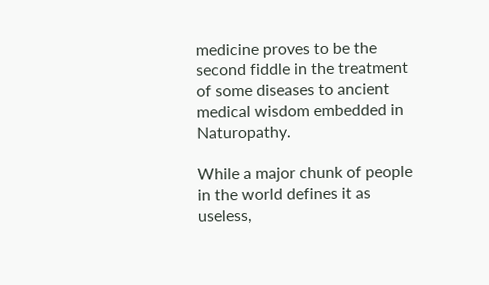medicine proves to be the second fiddle in the treatment of some diseases to ancient medical wisdom embedded in Naturopathy.

While a major chunk of people in the world defines it as useless,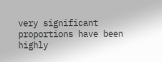very significant proportions have been highly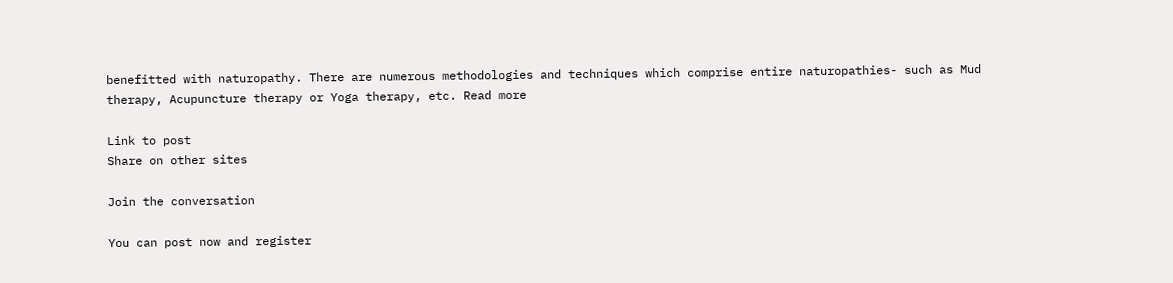benefitted with naturopathy. There are numerous methodologies and techniques which comprise entire naturopathies- such as Mud therapy, Acupuncture therapy or Yoga therapy, etc. Read more

Link to post
Share on other sites

Join the conversation

You can post now and register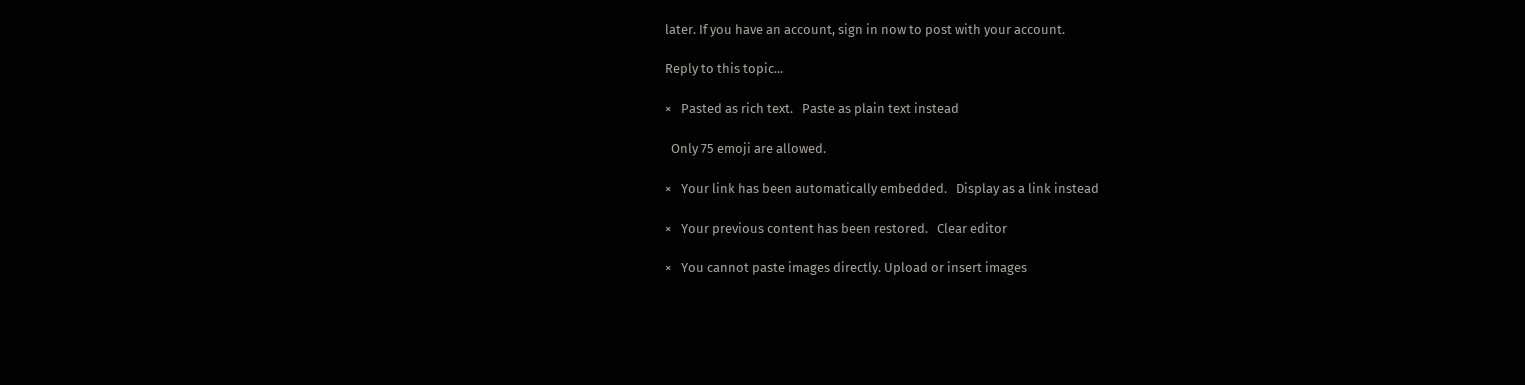later. If you have an account, sign in now to post with your account.

Reply to this topic...

×   Pasted as rich text.   Paste as plain text instead

  Only 75 emoji are allowed.

×   Your link has been automatically embedded.   Display as a link instead

×   Your previous content has been restored.   Clear editor

×   You cannot paste images directly. Upload or insert images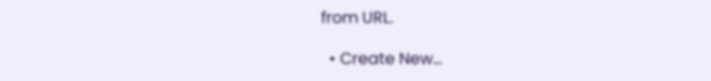from URL.

  • Create New...